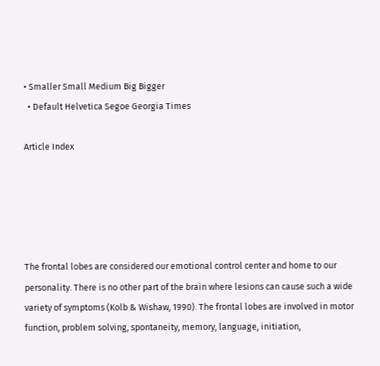• Smaller Small Medium Big Bigger
  • Default Helvetica Segoe Georgia Times

Article Index





The frontal lobes are considered our emotional control center and home to our personality. There is no other part of the brain where lesions can cause such a wide variety of symptoms (Kolb & Wishaw, 1990). The frontal lobes are involved in motor function, problem solving, spontaneity, memory, language, initiation,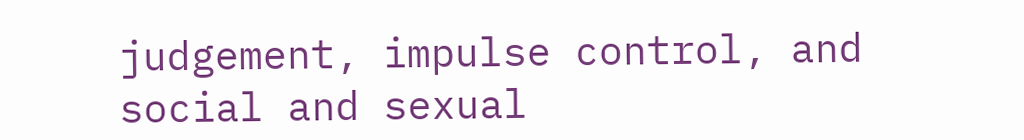judgement, impulse control, and social and sexual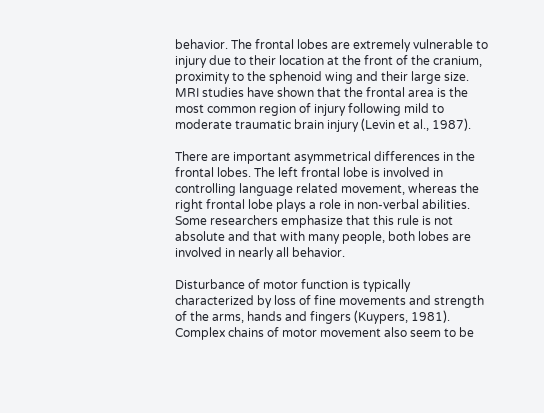behavior. The frontal lobes are extremely vulnerable to injury due to their location at the front of the cranium, proximity to the sphenoid wing and their large size. MRI studies have shown that the frontal area is the most common region of injury following mild to moderate traumatic brain injury (Levin et al., 1987).

There are important asymmetrical differences in the frontal lobes. The left frontal lobe is involved in controlling language related movement, whereas the right frontal lobe plays a role in non-verbal abilities. Some researchers emphasize that this rule is not absolute and that with many people, both lobes are involved in nearly all behavior.

Disturbance of motor function is typically characterized by loss of fine movements and strength of the arms, hands and fingers (Kuypers, 1981). Complex chains of motor movement also seem to be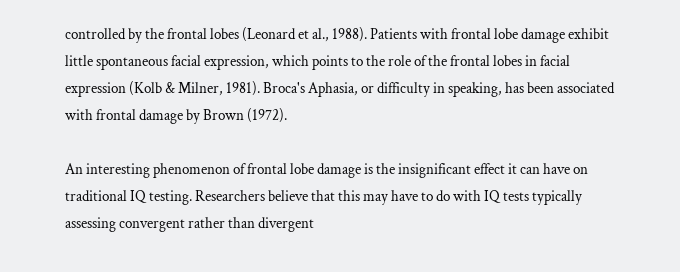controlled by the frontal lobes (Leonard et al., 1988). Patients with frontal lobe damage exhibit little spontaneous facial expression, which points to the role of the frontal lobes in facial expression (Kolb & Milner, 1981). Broca's Aphasia, or difficulty in speaking, has been associated with frontal damage by Brown (1972).

An interesting phenomenon of frontal lobe damage is the insignificant effect it can have on traditional IQ testing. Researchers believe that this may have to do with IQ tests typically assessing convergent rather than divergent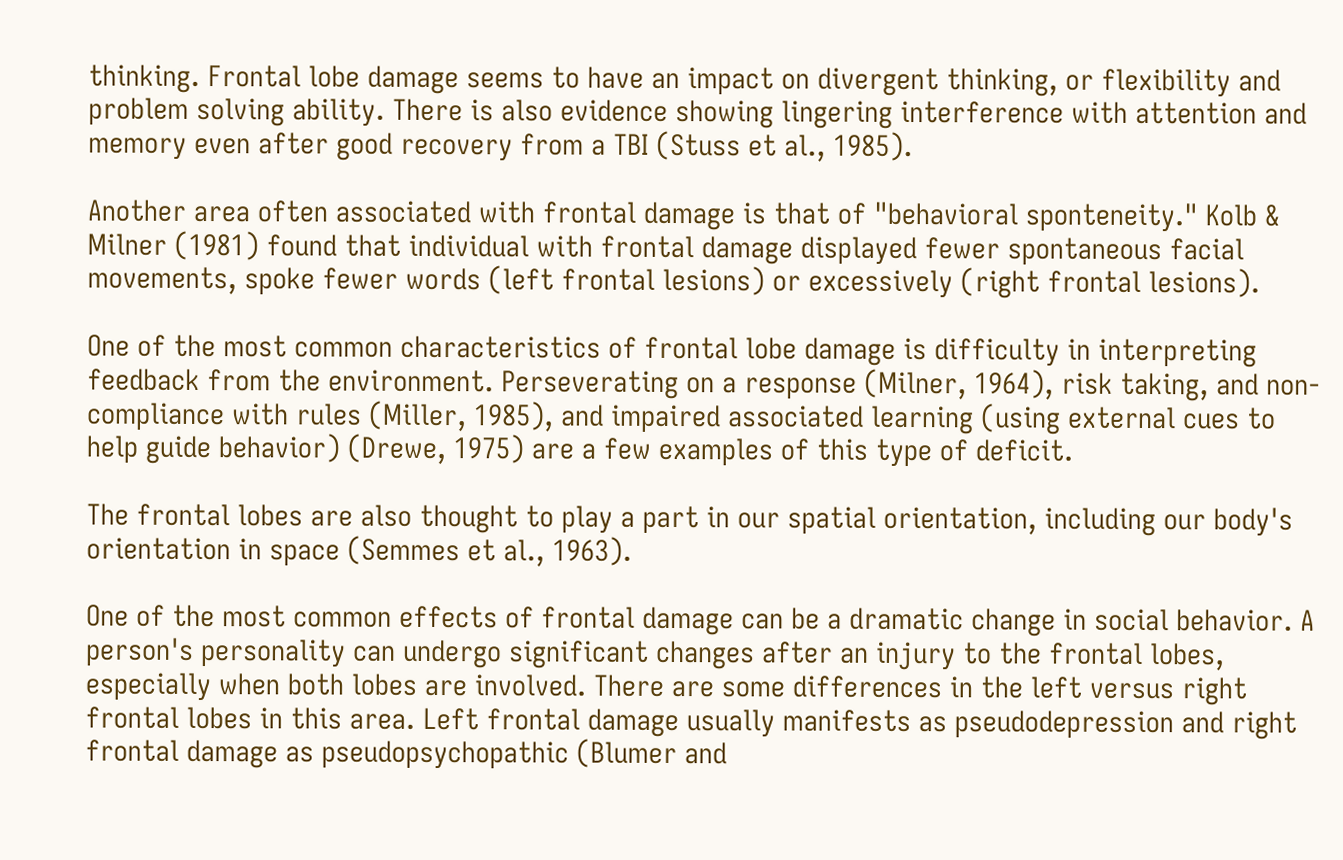thinking. Frontal lobe damage seems to have an impact on divergent thinking, or flexibility and problem solving ability. There is also evidence showing lingering interference with attention and memory even after good recovery from a TBI (Stuss et al., 1985).

Another area often associated with frontal damage is that of "behavioral sponteneity." Kolb & Milner (1981) found that individual with frontal damage displayed fewer spontaneous facial movements, spoke fewer words (left frontal lesions) or excessively (right frontal lesions).

One of the most common characteristics of frontal lobe damage is difficulty in interpreting feedback from the environment. Perseverating on a response (Milner, 1964), risk taking, and non-compliance with rules (Miller, 1985), and impaired associated learning (using external cues to help guide behavior) (Drewe, 1975) are a few examples of this type of deficit.

The frontal lobes are also thought to play a part in our spatial orientation, including our body's orientation in space (Semmes et al., 1963).

One of the most common effects of frontal damage can be a dramatic change in social behavior. A person's personality can undergo significant changes after an injury to the frontal lobes, especially when both lobes are involved. There are some differences in the left versus right frontal lobes in this area. Left frontal damage usually manifests as pseudodepression and right frontal damage as pseudopsychopathic (Blumer and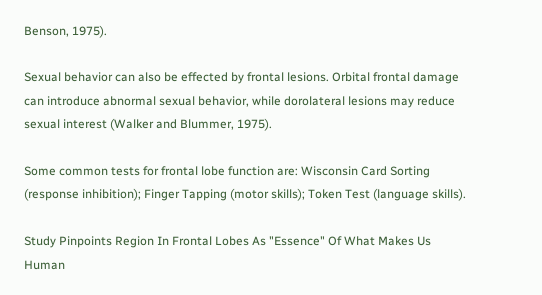Benson, 1975).

Sexual behavior can also be effected by frontal lesions. Orbital frontal damage can introduce abnormal sexual behavior, while dorolateral lesions may reduce sexual interest (Walker and Blummer, 1975).

Some common tests for frontal lobe function are: Wisconsin Card Sorting (response inhibition); Finger Tapping (motor skills); Token Test (language skills).

Study Pinpoints Region In Frontal Lobes As "Essence" Of What Makes Us Human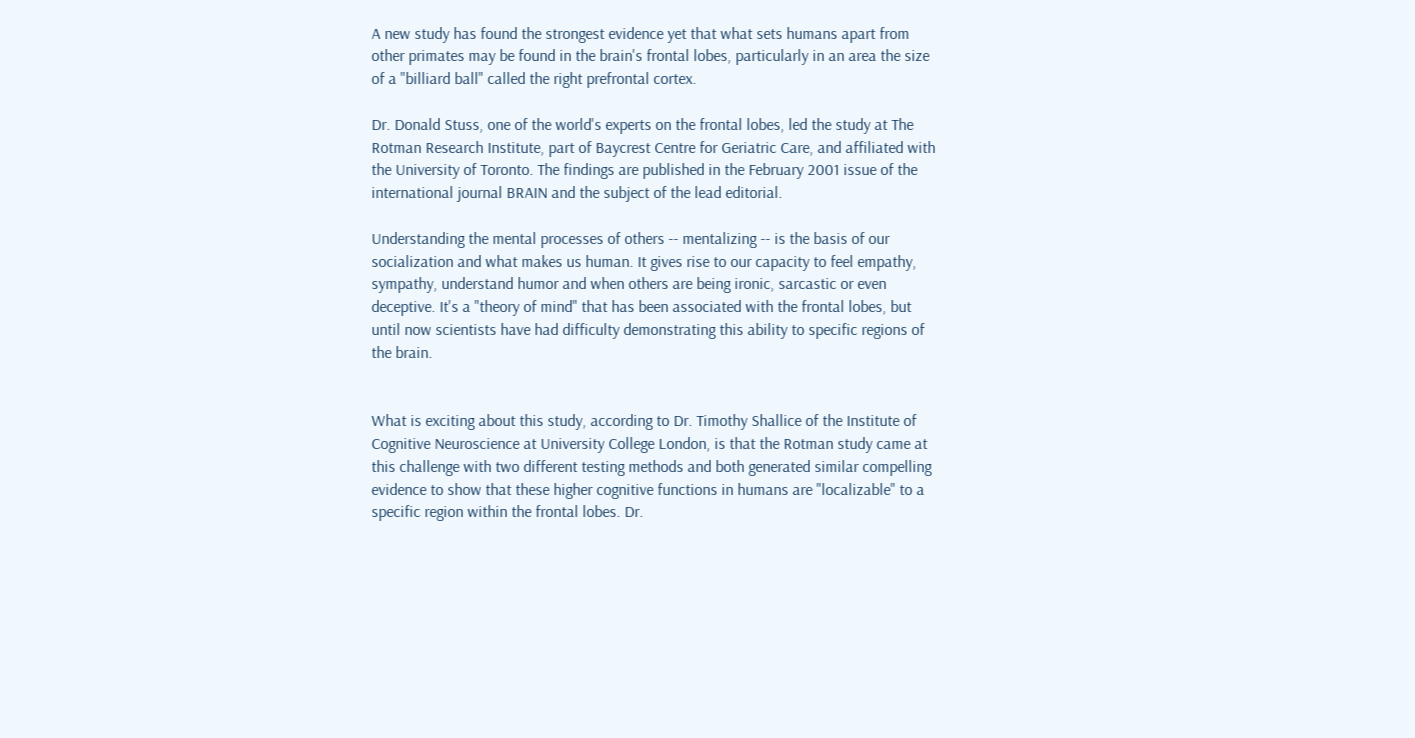A new study has found the strongest evidence yet that what sets humans apart from other primates may be found in the brain's frontal lobes, particularly in an area the size of a "billiard ball" called the right prefrontal cortex.

Dr. Donald Stuss, one of the world's experts on the frontal lobes, led the study at The Rotman Research Institute, part of Baycrest Centre for Geriatric Care, and affiliated with the University of Toronto. The findings are published in the February 2001 issue of the international journal BRAIN and the subject of the lead editorial.

Understanding the mental processes of others -- mentalizing -- is the basis of our socialization and what makes us human. It gives rise to our capacity to feel empathy, sympathy, understand humor and when others are being ironic, sarcastic or even deceptive. It's a "theory of mind" that has been associated with the frontal lobes, but until now scientists have had difficulty demonstrating this ability to specific regions of the brain.


What is exciting about this study, according to Dr. Timothy Shallice of the Institute of Cognitive Neuroscience at University College London, is that the Rotman study came at this challenge with two different testing methods and both generated similar compelling evidence to show that these higher cognitive functions in humans are "localizable" to a specific region within the frontal lobes. Dr.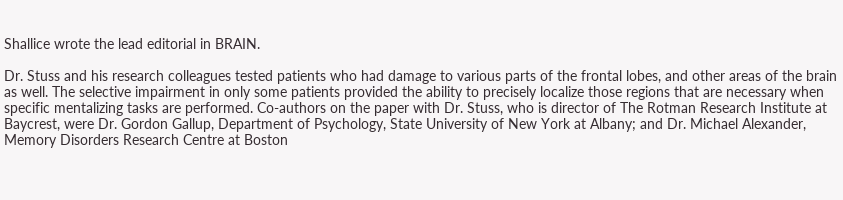Shallice wrote the lead editorial in BRAIN.

Dr. Stuss and his research colleagues tested patients who had damage to various parts of the frontal lobes, and other areas of the brain as well. The selective impairment in only some patients provided the ability to precisely localize those regions that are necessary when specific mentalizing tasks are performed. Co-authors on the paper with Dr. Stuss, who is director of The Rotman Research Institute at Baycrest, were Dr. Gordon Gallup, Department of Psychology, State University of New York at Albany; and Dr. Michael Alexander, Memory Disorders Research Centre at Boston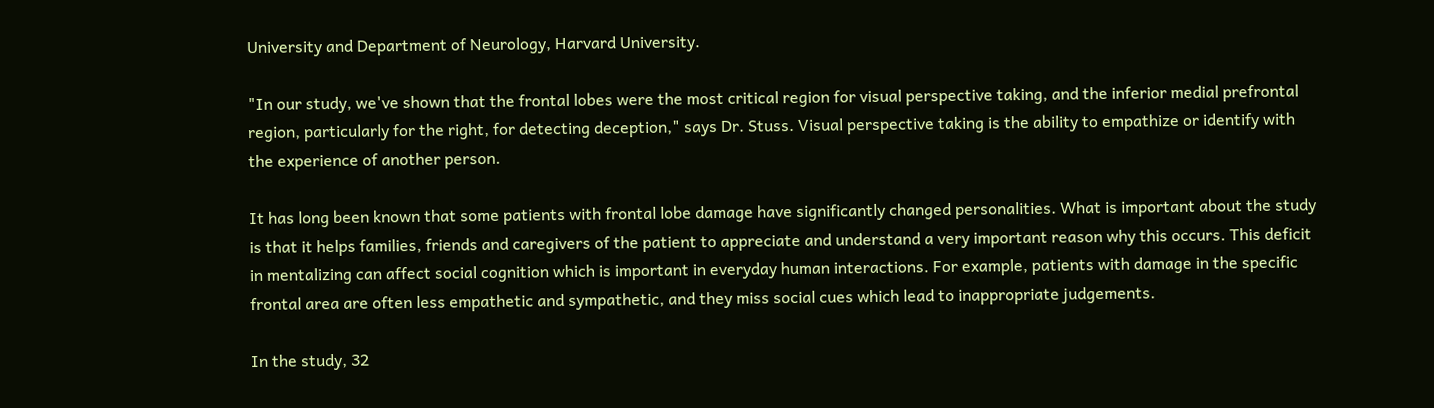University and Department of Neurology, Harvard University.

"In our study, we've shown that the frontal lobes were the most critical region for visual perspective taking, and the inferior medial prefrontal region, particularly for the right, for detecting deception," says Dr. Stuss. Visual perspective taking is the ability to empathize or identify with the experience of another person.

It has long been known that some patients with frontal lobe damage have significantly changed personalities. What is important about the study is that it helps families, friends and caregivers of the patient to appreciate and understand a very important reason why this occurs. This deficit in mentalizing can affect social cognition which is important in everyday human interactions. For example, patients with damage in the specific frontal area are often less empathetic and sympathetic, and they miss social cues which lead to inappropriate judgements.

In the study, 32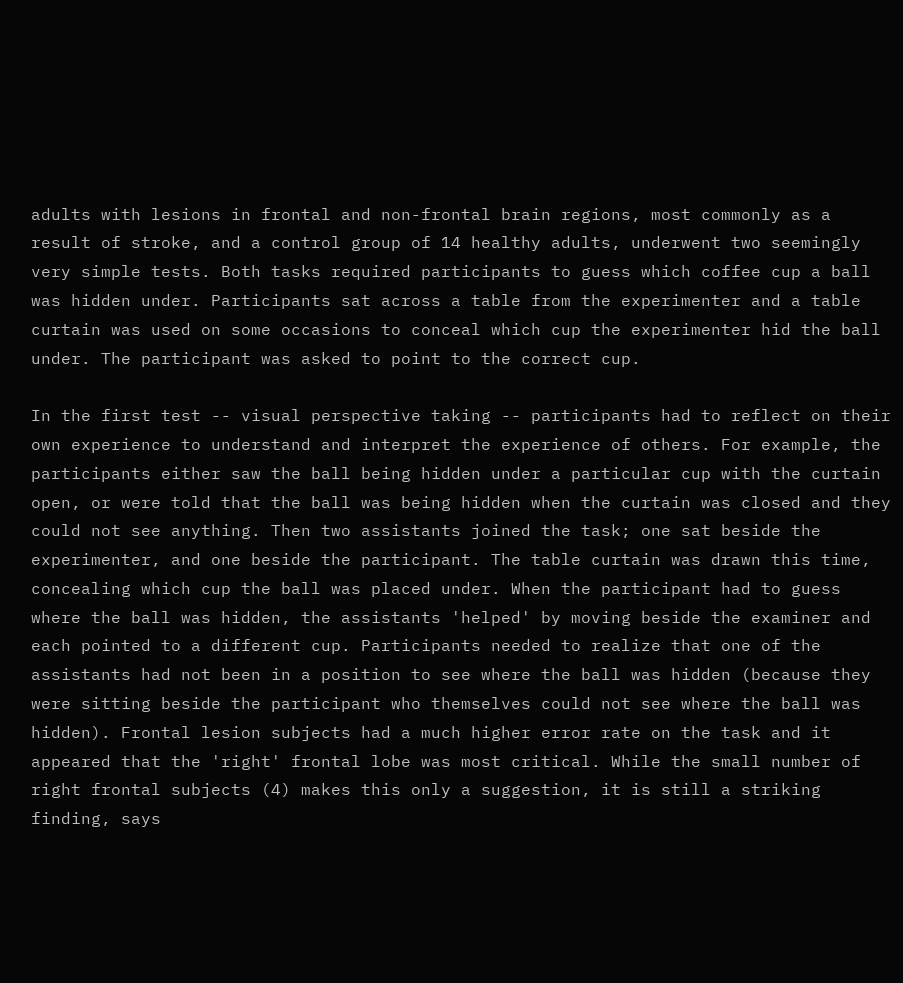adults with lesions in frontal and non-frontal brain regions, most commonly as a result of stroke, and a control group of 14 healthy adults, underwent two seemingly very simple tests. Both tasks required participants to guess which coffee cup a ball was hidden under. Participants sat across a table from the experimenter and a table curtain was used on some occasions to conceal which cup the experimenter hid the ball under. The participant was asked to point to the correct cup.

In the first test -- visual perspective taking -- participants had to reflect on their own experience to understand and interpret the experience of others. For example, the participants either saw the ball being hidden under a particular cup with the curtain open, or were told that the ball was being hidden when the curtain was closed and they could not see anything. Then two assistants joined the task; one sat beside the experimenter, and one beside the participant. The table curtain was drawn this time, concealing which cup the ball was placed under. When the participant had to guess where the ball was hidden, the assistants 'helped' by moving beside the examiner and each pointed to a different cup. Participants needed to realize that one of the assistants had not been in a position to see where the ball was hidden (because they were sitting beside the participant who themselves could not see where the ball was hidden). Frontal lesion subjects had a much higher error rate on the task and it appeared that the 'right' frontal lobe was most critical. While the small number of right frontal subjects (4) makes this only a suggestion, it is still a striking finding, says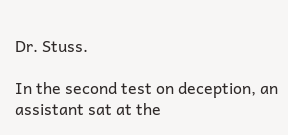Dr. Stuss.

In the second test on deception, an assistant sat at the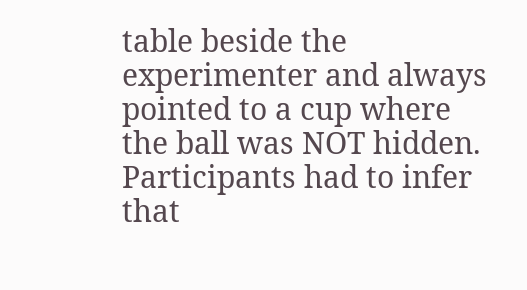table beside the experimenter and always pointed to a cup where the ball was NOT hidden. Participants had to infer that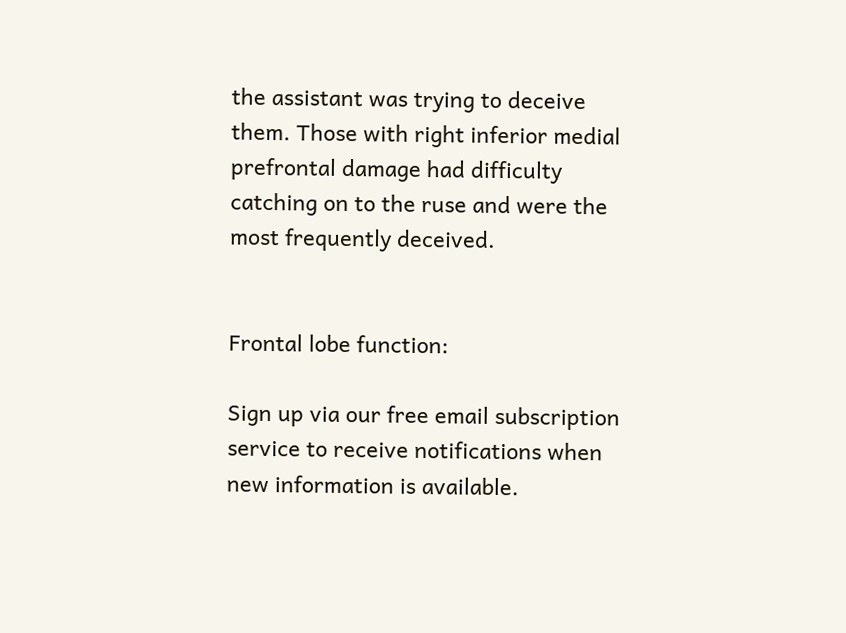the assistant was trying to deceive them. Those with right inferior medial prefrontal damage had difficulty catching on to the ruse and were the most frequently deceived.


Frontal lobe function:

Sign up via our free email subscription service to receive notifications when new information is available.